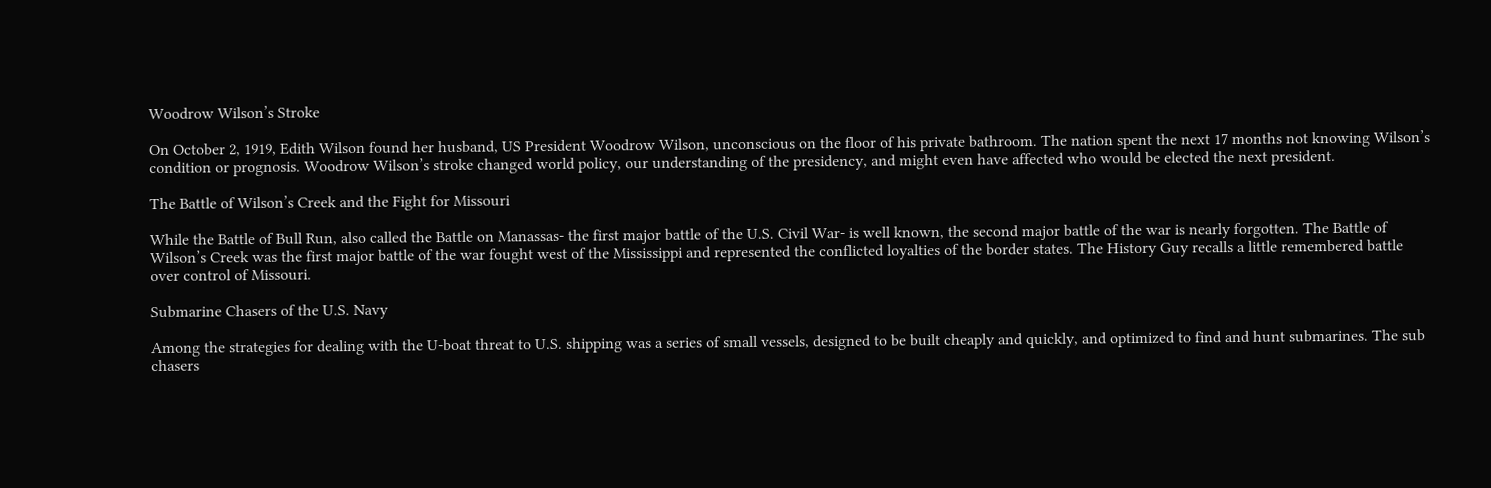Woodrow Wilson’s Stroke

On October 2, 1919, Edith Wilson found her husband, US President Woodrow Wilson, unconscious on the floor of his private bathroom. The nation spent the next 17 months not knowing Wilson’s condition or prognosis. Woodrow Wilson’s stroke changed world policy, our understanding of the presidency, and might even have affected who would be elected the next president.

The Battle of Wilson’s Creek and the Fight for Missouri

While the Battle of Bull Run, also called the Battle on Manassas- the first major battle of the U.S. Civil War- is well known, the second major battle of the war is nearly forgotten. The Battle of Wilson’s Creek was the first major battle of the war fought west of the Mississippi and represented the conflicted loyalties of the border states. The History Guy recalls a little remembered battle over control of Missouri.

Submarine Chasers of the U.S. Navy

Among the strategies for dealing with the U-boat threat to U.S. shipping was a series of small vessels, designed to be built cheaply and quickly, and optimized to find and hunt submarines. The sub chasers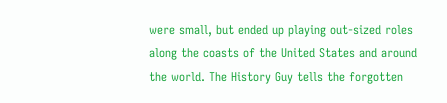were small, but ended up playing out-sized roles along the coasts of the United States and around the world. The History Guy tells the forgotten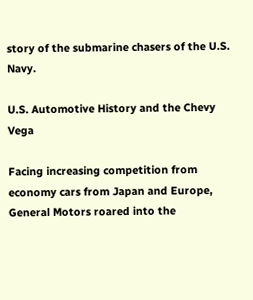story of the submarine chasers of the U.S. Navy.

U.S. Automotive History and the Chevy Vega

Facing increasing competition from economy cars from Japan and Europe, General Motors roared into the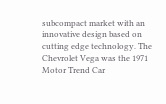subcompact market with an innovative design based on cutting edge technology. The Chevrolet Vega was the 1971 Motor Trend Car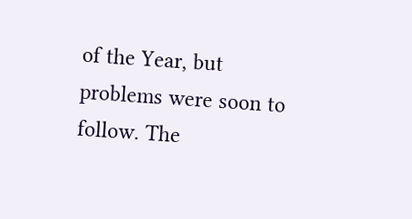of the Year, but problems were soon to follow. The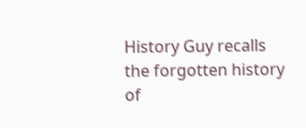History Guy recalls the forgotten history of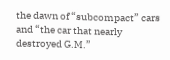the dawn of “subcompact” cars and “the car that nearly destroyed G.M.”